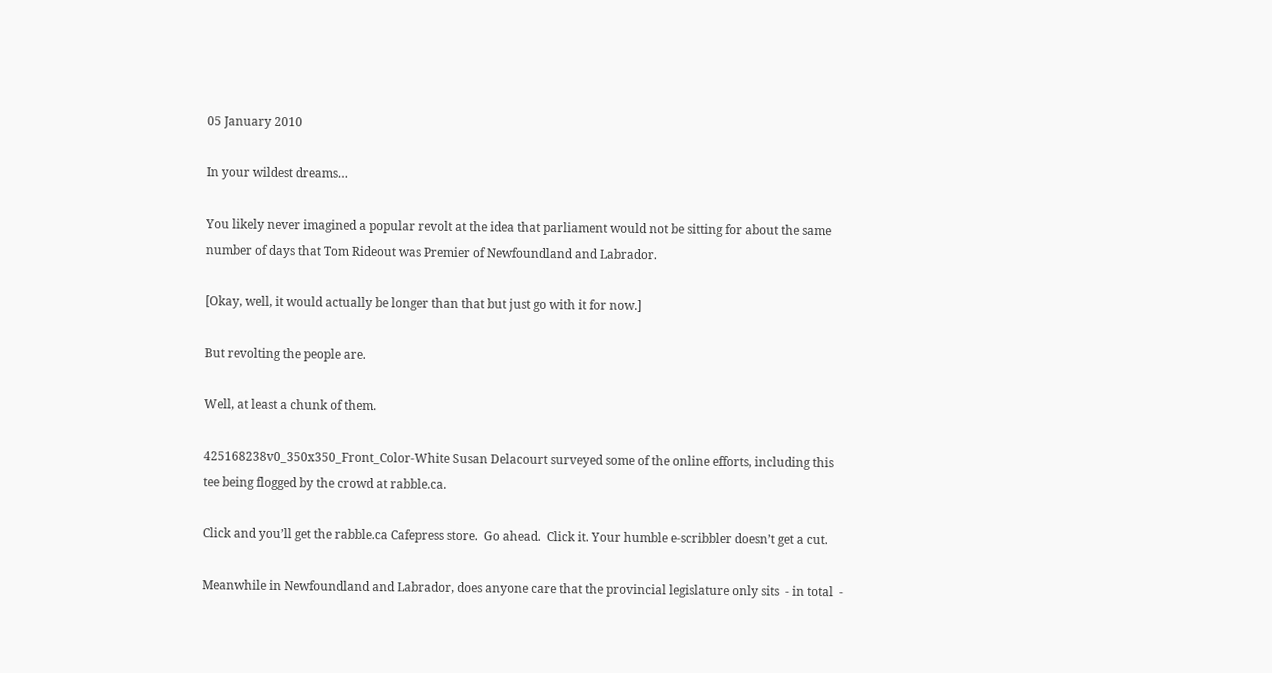05 January 2010

In your wildest dreams…

You likely never imagined a popular revolt at the idea that parliament would not be sitting for about the same number of days that Tom Rideout was Premier of Newfoundland and Labrador.

[Okay, well, it would actually be longer than that but just go with it for now.]

But revolting the people are.

Well, at least a chunk of them.

425168238v0_350x350_Front_Color-White Susan Delacourt surveyed some of the online efforts, including this tee being flogged by the crowd at rabble.ca.

Click and you’ll get the rabble.ca Cafepress store.  Go ahead.  Click it. Your humble e-scribbler doesn’t get a cut.

Meanwhile in Newfoundland and Labrador, does anyone care that the provincial legislature only sits  - in total  -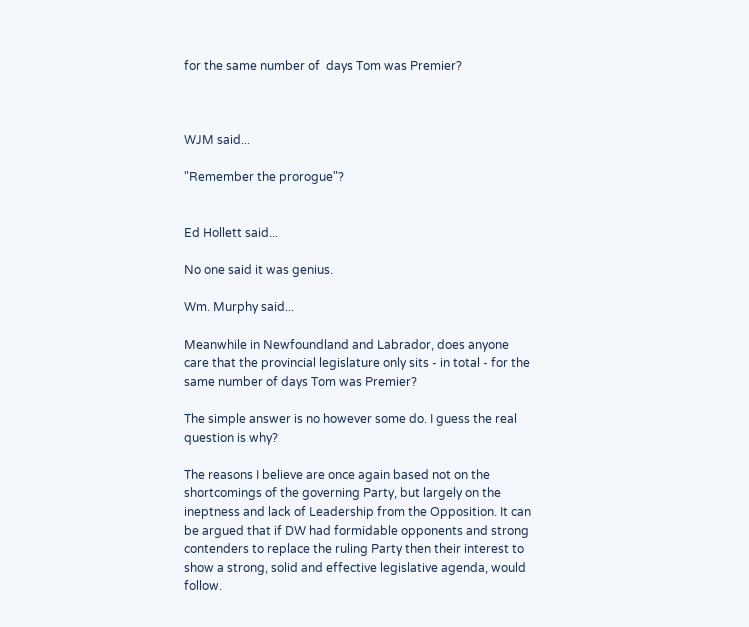for the same number of  days Tom was Premier?



WJM said...

"Remember the prorogue"?


Ed Hollett said...

No one said it was genius.

Wm. Murphy said...

Meanwhile in Newfoundland and Labrador, does anyone care that the provincial legislature only sits - in total - for the same number of days Tom was Premier?

The simple answer is no however some do. I guess the real question is why?

The reasons I believe are once again based not on the shortcomings of the governing Party, but largely on the ineptness and lack of Leadership from the Opposition. It can be argued that if DW had formidable opponents and strong contenders to replace the ruling Party then their interest to show a strong, solid and effective legislative agenda, would follow.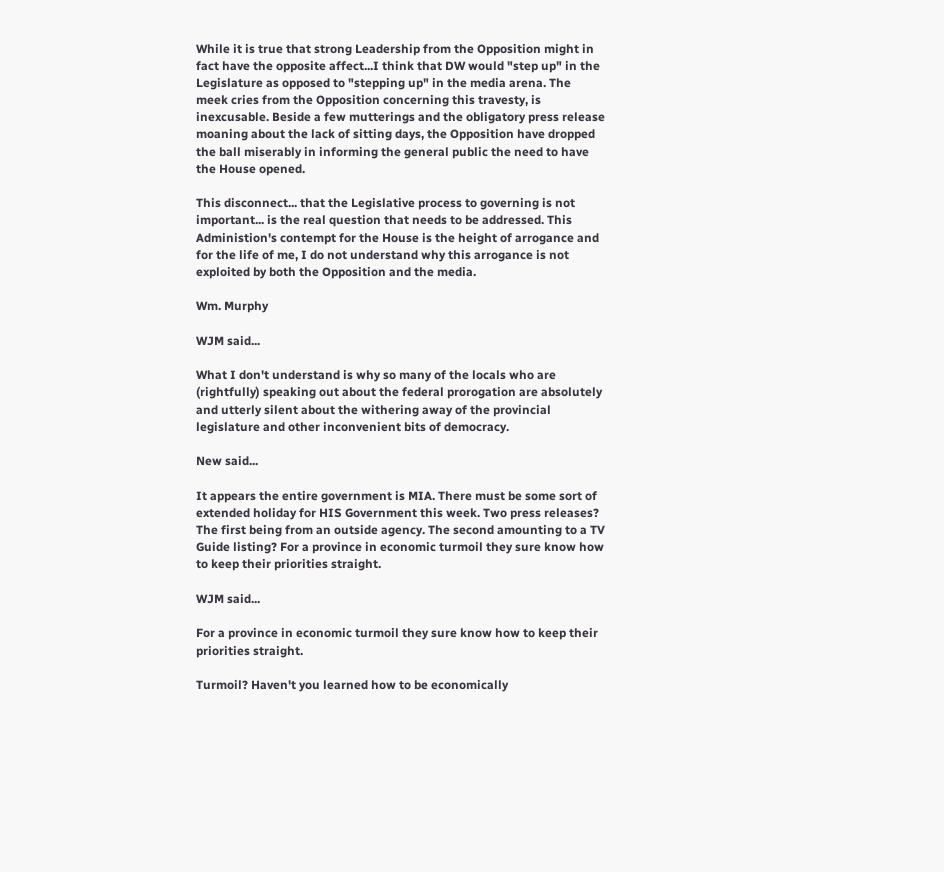While it is true that strong Leadership from the Opposition might in fact have the opposite affect...I think that DW would "step up" in the Legislature as opposed to "stepping up" in the media arena. The meek cries from the Opposition concerning this travesty, is inexcusable. Beside a few mutterings and the obligatory press release moaning about the lack of sitting days, the Opposition have dropped the ball miserably in informing the general public the need to have the House opened.

This disconnect... that the Legislative process to governing is not important... is the real question that needs to be addressed. This Administion's contempt for the House is the height of arrogance and for the life of me, I do not understand why this arrogance is not exploited by both the Opposition and the media.

Wm. Murphy

WJM said...

What I don't understand is why so many of the locals who are (rightfully) speaking out about the federal prorogation are absolutely and utterly silent about the withering away of the provincial legislature and other inconvenient bits of democracy.

New said...

It appears the entire government is MIA. There must be some sort of extended holiday for HIS Government this week. Two press releases? The first being from an outside agency. The second amounting to a TV Guide listing? For a province in economic turmoil they sure know how to keep their priorities straight.

WJM said...

For a province in economic turmoil they sure know how to keep their priorities straight.

Turmoil? Haven't you learned how to be economically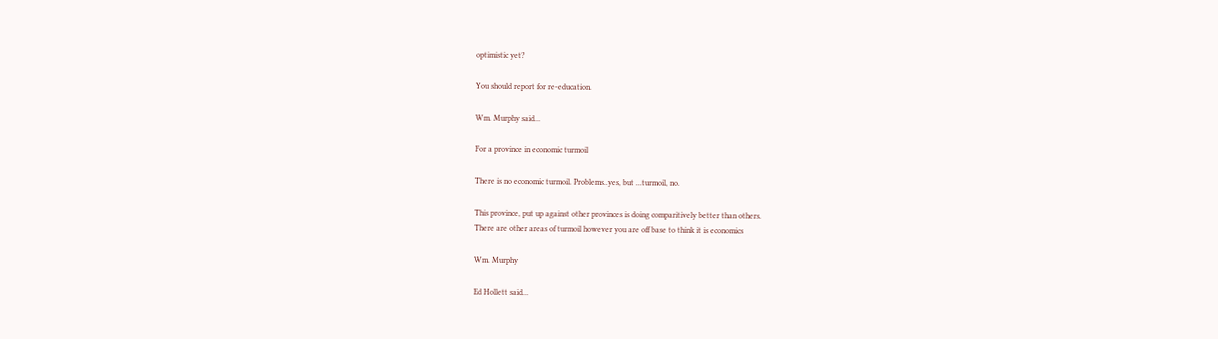optimistic yet?

You should report for re-education.

Wm. Murphy said...

For a province in economic turmoil

There is no economic turmoil. Problems..yes, but ...turmoil, no.

This province, put up against other provinces is doing comparitively better than others.
There are other areas of turmoil however you are off base to think it is economics

Wm. Murphy

Ed Hollett said...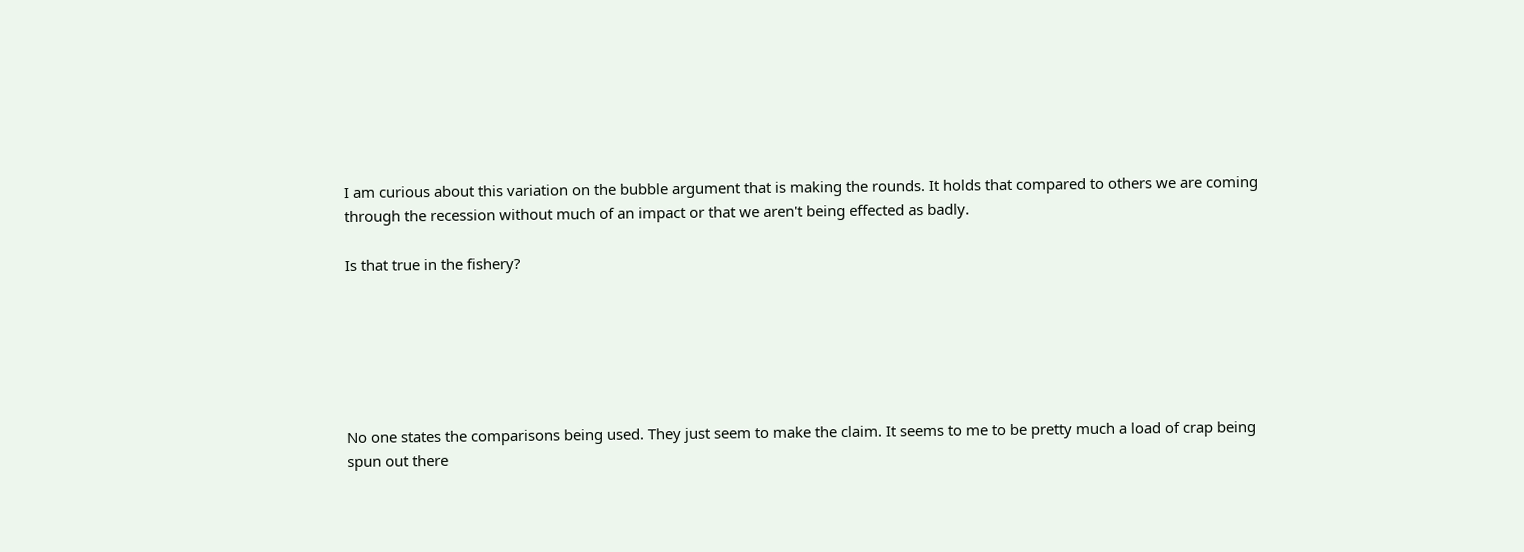I am curious about this variation on the bubble argument that is making the rounds. It holds that compared to others we are coming through the recession without much of an impact or that we aren't being effected as badly.

Is that true in the fishery?






No one states the comparisons being used. They just seem to make the claim. It seems to me to be pretty much a load of crap being spun out there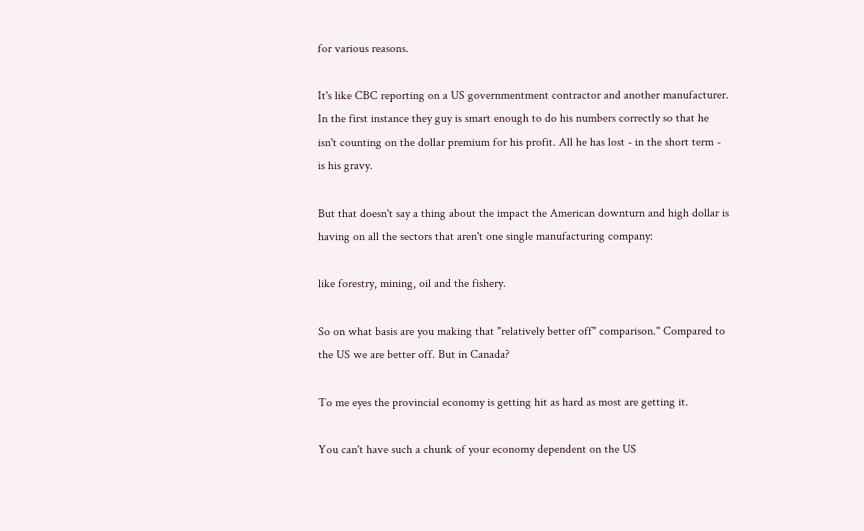for various reasons.

It's like CBC reporting on a US governmentment contractor and another manufacturer. In the first instance they guy is smart enough to do his numbers correctly so that he isn't counting on the dollar premium for his profit. All he has lost - in the short term - is his gravy.

But that doesn't say a thing about the impact the American downturn and high dollar is having on all the sectors that aren't one single manufacturing company:

like forestry, mining, oil and the fishery.

So on what basis are you making that "relatively better off" comparison." Compared to the US we are better off. But in Canada?

To me eyes the provincial economy is getting hit as hard as most are getting it.

You can't have such a chunk of your economy dependent on the US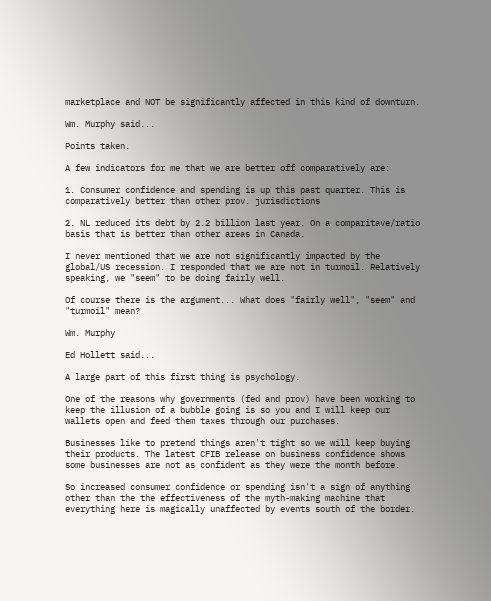marketplace and NOT be significantly affected in this kind of downturn.

Wm. Murphy said...

Points taken.

A few indicators for me that we are better off comparatively are:

1. Consumer confidence and spending is up this past quarter. This is comparatively better than other prov. jurisdictions

2. NL reduced its debt by 2.2 billion last year. On a comparitave/ratio basis that is better than other areas in Canada.

I never mentioned that we are not significantly impacted by the global/US recession. I responded that we are not in turmoil. Relatively speaking, we "seem" to be doing fairly well.

Of course there is the argument... What does "fairly well", "seem" and "turmoil" mean?

Wm. Murphy

Ed Hollett said...

A large part of this first thing is psychology.

One of the reasons why governments (fed and prov) have been working to keep the illusion of a bubble going is so you and I will keep our wallets open and feed them taxes through our purchases.

Businesses like to pretend things aren't tight so we will keep buying their products. The latest CFIB release on business confidence shows some businesses are not as confident as they were the month before.

So increased consumer confidence or spending isn't a sign of anything other than the the effectiveness of the myth-making machine that everything here is magically unaffected by events south of the border.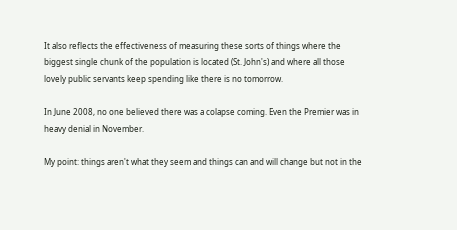It also reflects the effectiveness of measuring these sorts of things where the biggest single chunk of the population is located (St. John's) and where all those lovely public servants keep spending like there is no tomorrow.

In June 2008, no one believed there was a colapse coming. Even the Premier was in heavy denial in November.

My point: things aren't what they seem and things can and will change but not in the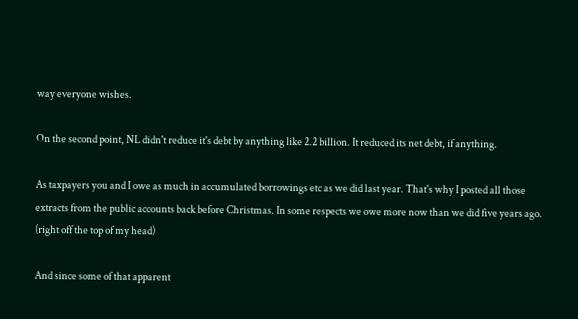way everyone wishes.

On the second point, NL didn't reduce it's debt by anything like 2.2 billion. It reduced its net debt, if anything.

As taxpayers you and I owe as much in accumulated borrowings etc as we did last year. That's why I posted all those extracts from the public accounts back before Christmas. In some respects we owe more now than we did five years ago. (right off the top of my head)

And since some of that apparent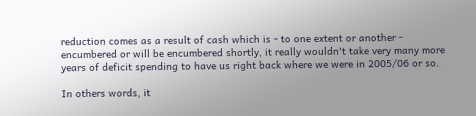reduction comes as a result of cash which is - to one extent or another - encumbered or will be encumbered shortly, it really wouldn't take very many more years of deficit spending to have us right back where we were in 2005/06 or so.

In others words, it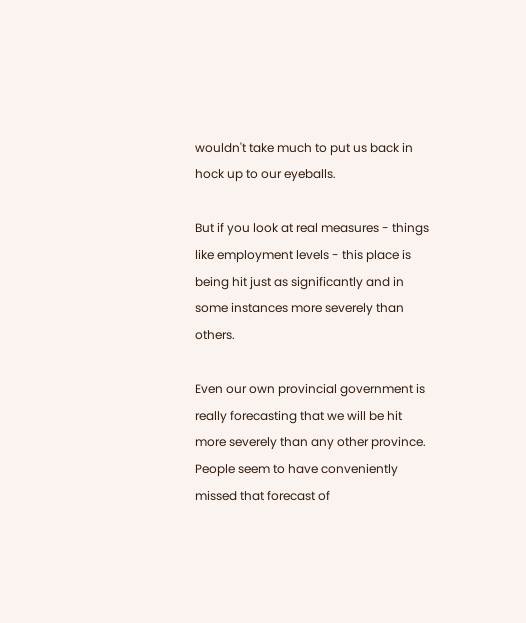wouldn't take much to put us back in hock up to our eyeballs.

But if you look at real measures - things like employment levels - this place is being hit just as significantly and in some instances more severely than others.

Even our own provincial government is really forecasting that we will be hit more severely than any other province. People seem to have conveniently missed that forecast of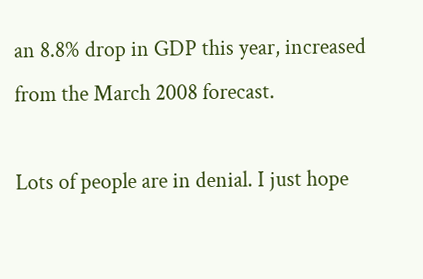an 8.8% drop in GDP this year, increased from the March 2008 forecast.

Lots of people are in denial. I just hope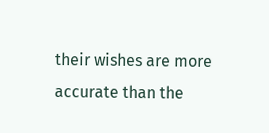their wishes are more accurate than the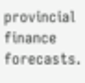provincial finance forecasts.